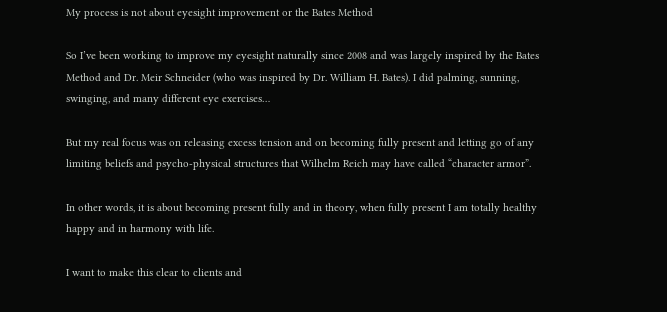My process is not about eyesight improvement or the Bates Method

So I’ve been working to improve my eyesight naturally since 2008 and was largely inspired by the Bates Method and Dr. Meir Schneider (who was inspired by Dr. William H. Bates). I did palming, sunning, swinging, and many different eye exercises…

But my real focus was on releasing excess tension and on becoming fully present and letting go of any limiting beliefs and psycho-physical structures that Wilhelm Reich may have called “character armor”.

In other words, it is about becoming present fully and in theory, when fully present I am totally healthy happy and in harmony with life.

I want to make this clear to clients and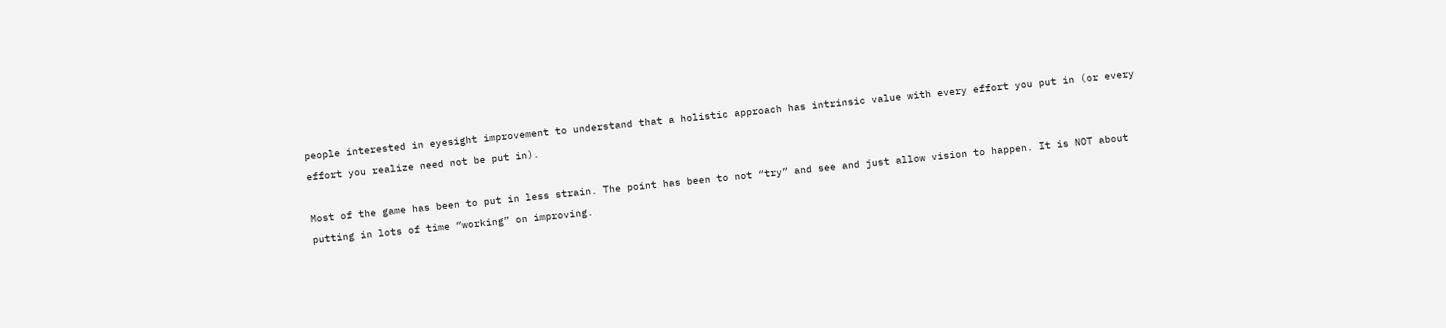people interested in eyesight improvement to understand that a holistic approach has intrinsic value with every effort you put in (or every effort you realize need not be put in).

Most of the game has been to put in less strain. The point has been to not “try” and see and just allow vision to happen. It is NOT about putting in lots of time “working” on improving.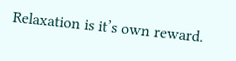Relaxation is it’s own reward.